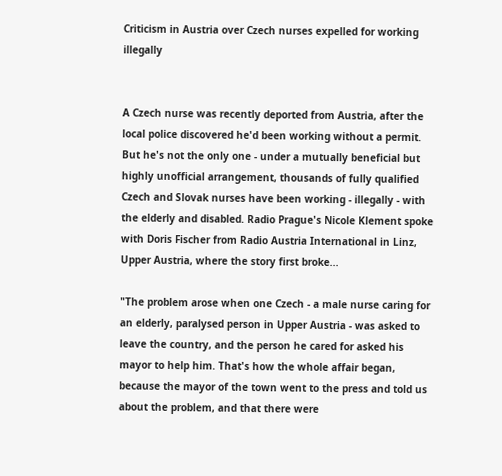Criticism in Austria over Czech nurses expelled for working illegally


A Czech nurse was recently deported from Austria, after the local police discovered he'd been working without a permit. But he's not the only one - under a mutually beneficial but highly unofficial arrangement, thousands of fully qualified Czech and Slovak nurses have been working - illegally - with the elderly and disabled. Radio Prague's Nicole Klement spoke with Doris Fischer from Radio Austria International in Linz, Upper Austria, where the story first broke...

"The problem arose when one Czech - a male nurse caring for an elderly, paralysed person in Upper Austria - was asked to leave the country, and the person he cared for asked his mayor to help him. That's how the whole affair began, because the mayor of the town went to the press and told us about the problem, and that there were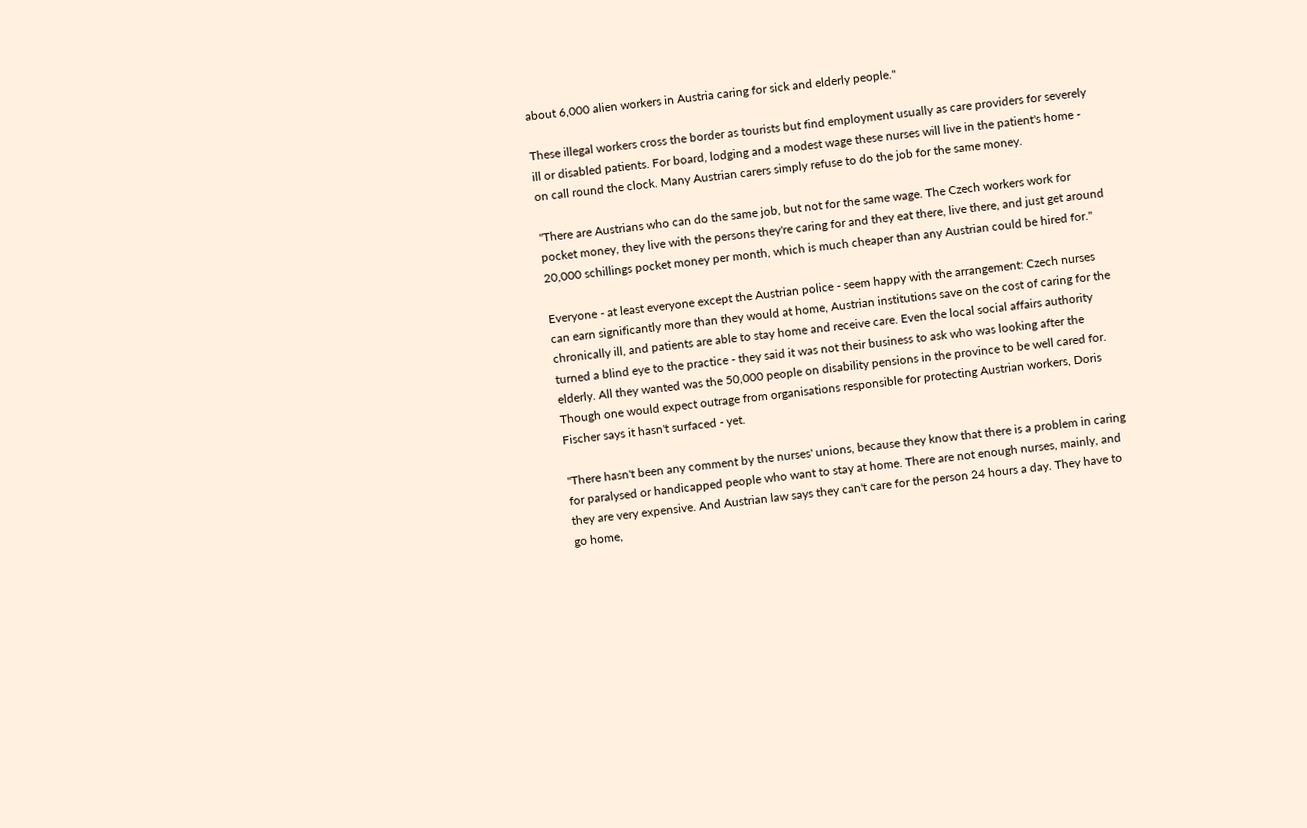about 6,000 alien workers in Austria caring for sick and elderly people."

These illegal workers cross the border as tourists but find employment usually as care providers for severely ill or disabled patients. For board, lodging and a modest wage these nurses will live in the patient's home - on call round the clock. Many Austrian carers simply refuse to do the job for the same money.

"There are Austrians who can do the same job, but not for the same wage. The Czech workers work for pocket money, they live with the persons they're caring for and they eat there, live there, and just get around 20,000 schillings pocket money per month, which is much cheaper than any Austrian could be hired for."

Everyone - at least everyone except the Austrian police - seem happy with the arrangement: Czech nurses can earn significantly more than they would at home, Austrian institutions save on the cost of caring for the chronically ill, and patients are able to stay home and receive care. Even the local social affairs authority turned a blind eye to the practice - they said it was not their business to ask who was looking after the elderly. All they wanted was the 50,000 people on disability pensions in the province to be well cared for. Though one would expect outrage from organisations responsible for protecting Austrian workers, Doris Fischer says it hasn't surfaced - yet.

"There hasn't been any comment by the nurses' unions, because they know that there is a problem in caring for paralysed or handicapped people who want to stay at home. There are not enough nurses, mainly, and they are very expensive. And Austrian law says they can't care for the person 24 hours a day. They have to go home,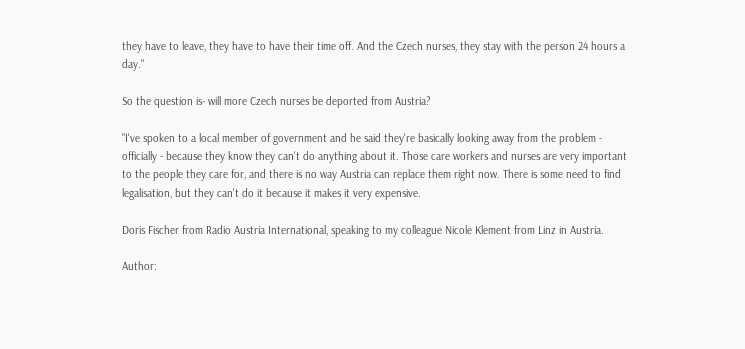they have to leave, they have to have their time off. And the Czech nurses, they stay with the person 24 hours a day."

So the question is- will more Czech nurses be deported from Austria?

"I've spoken to a local member of government and he said they're basically looking away from the problem - officially - because they know they can't do anything about it. Those care workers and nurses are very important to the people they care for, and there is no way Austria can replace them right now. There is some need to find legalisation, but they can't do it because it makes it very expensive.

Doris Fischer from Radio Austria International, speaking to my colleague Nicole Klement from Linz in Austria.

Author: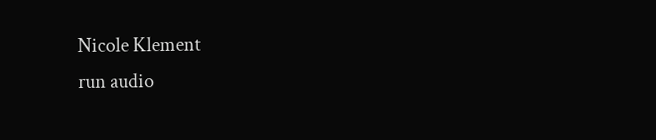Nicole Klement
run audio